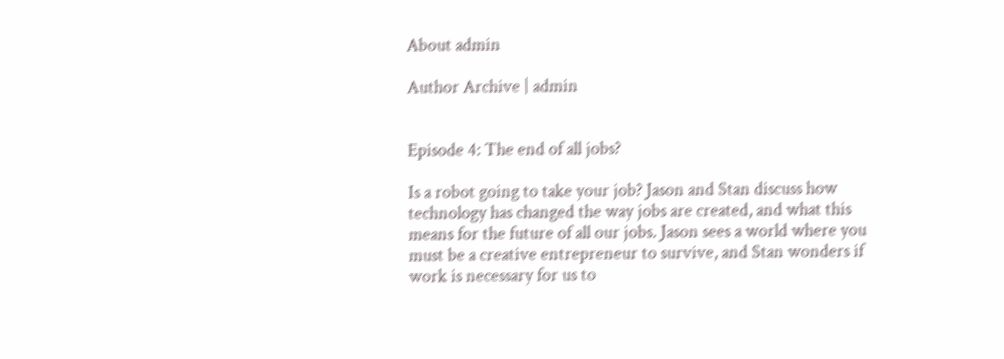About admin

Author Archive | admin


Episode 4: The end of all jobs?

Is a robot going to take your job? Jason and Stan discuss how technology has changed the way jobs are created, and what this means for the future of all our jobs. Jason sees a world where you must be a creative entrepreneur to survive, and Stan wonders if work is necessary for us to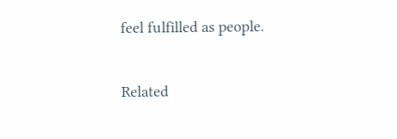feel fulfilled as people.

Related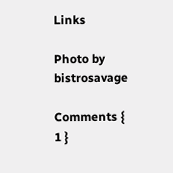Links

Photo by bistrosavage

Comments { 1 }